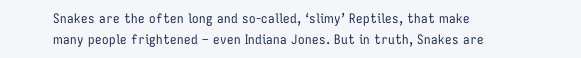Snakes are the often long and so-called, ‘slimy’ Reptiles, that make many people frightened – even Indiana Jones. But in truth, Snakes are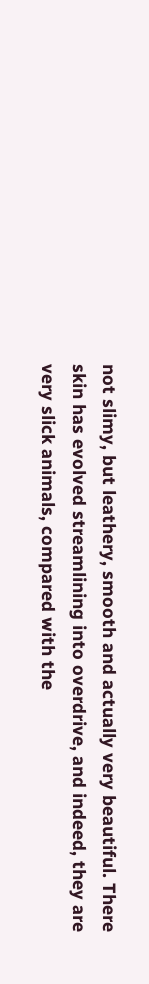not slimy, but leathery, smooth and actually very beautiful. There skin has evolved streamlining into overdrive, and indeed, they are very slick animals, compared with the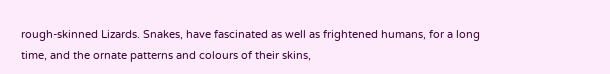rough-skinned Lizards. Snakes, have fascinated as well as frightened humans, for a long time, and the ornate patterns and colours of their skins,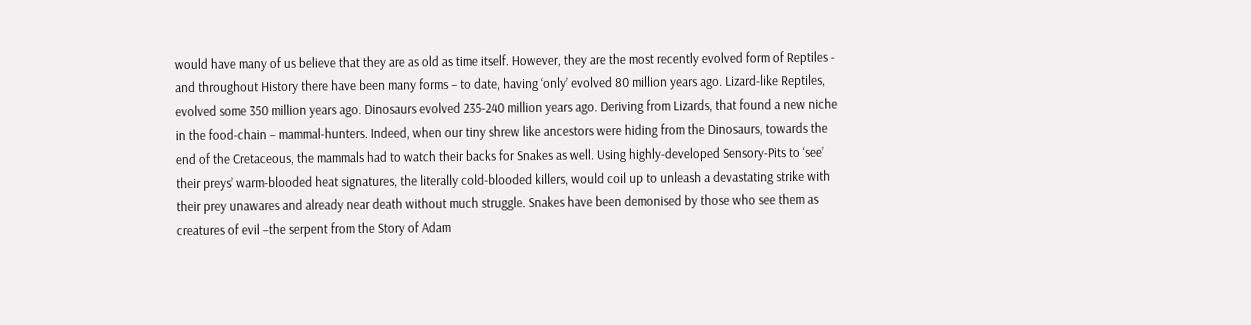would have many of us believe that they are as old as time itself. However, they are the most recently evolved form of Reptiles - and throughout History there have been many forms – to date, having ‘only’ evolved 80 million years ago. Lizard-like Reptiles, evolved some 350 million years ago. Dinosaurs evolved 235-240 million years ago. Deriving from Lizards, that found a new niche in the food-chain – mammal-hunters. Indeed, when our tiny shrew like ancestors were hiding from the Dinosaurs, towards the end of the Cretaceous, the mammals had to watch their backs for Snakes as well. Using highly-developed Sensory-Pits to ‘see’ their preys’ warm-blooded heat signatures, the literally cold-blooded killers, would coil up to unleash a devastating strike with their prey unawares and already near death without much struggle. Snakes have been demonised by those who see them as creatures of evil –the serpent from the Story of Adam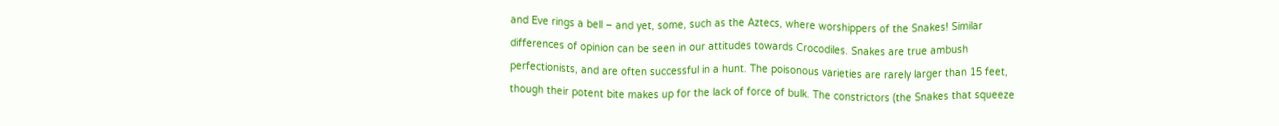and Eve rings a bell – and yet, some, such as the Aztecs, where worshippers of the Snakes! Similar differences of opinion can be seen in our attitudes towards Crocodiles. Snakes are true ambush perfectionists, and are often successful in a hunt. The poisonous varieties are rarely larger than 15 feet, though their potent bite makes up for the lack of force of bulk. The constrictors (the Snakes that squeeze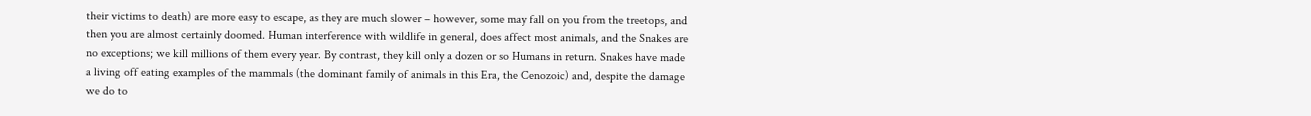their victims to death) are more easy to escape, as they are much slower – however, some may fall on you from the treetops, and then you are almost certainly doomed. Human interference with wildlife in general, does affect most animals, and the Snakes are no exceptions; we kill millions of them every year. By contrast, they kill only a dozen or so Humans in return. Snakes have made a living off eating examples of the mammals (the dominant family of animals in this Era, the Cenozoic) and, despite the damage we do to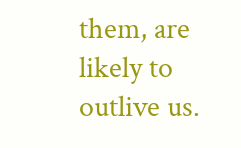them, are likely to outlive us.